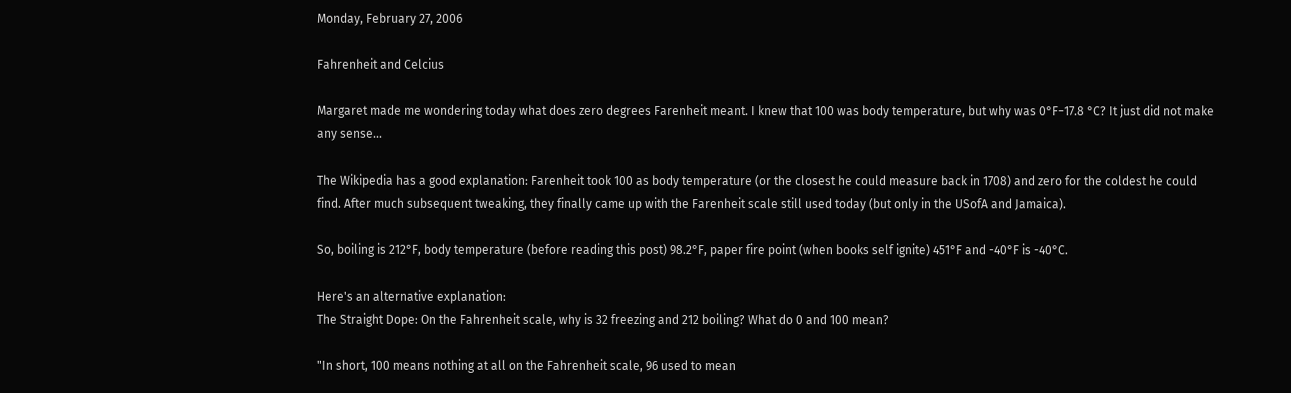Monday, February 27, 2006

Fahrenheit and Celcius

Margaret made me wondering today what does zero degrees Farenheit meant. I knew that 100 was body temperature, but why was 0°F−17.8 °C? It just did not make any sense...

The Wikipedia has a good explanation: Farenheit took 100 as body temperature (or the closest he could measure back in 1708) and zero for the coldest he could find. After much subsequent tweaking, they finally came up with the Farenheit scale still used today (but only in the USofA and Jamaica).

So, boiling is 212°F, body temperature (before reading this post) 98.2°F, paper fire point (when books self ignite) 451°F and -40°F is -40°C.

Here's an alternative explanation:
The Straight Dope: On the Fahrenheit scale, why is 32 freezing and 212 boiling? What do 0 and 100 mean?

"In short, 100 means nothing at all on the Fahrenheit scale, 96 used to mean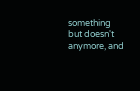something but doesn't anymore, and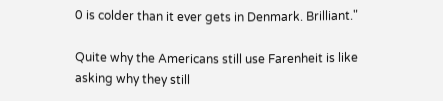0 is colder than it ever gets in Denmark. Brilliant."

Quite why the Americans still use Farenheit is like asking why they still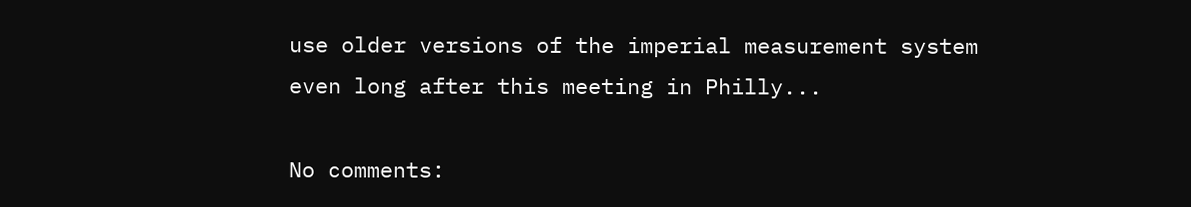use older versions of the imperial measurement system
even long after this meeting in Philly...

No comments: